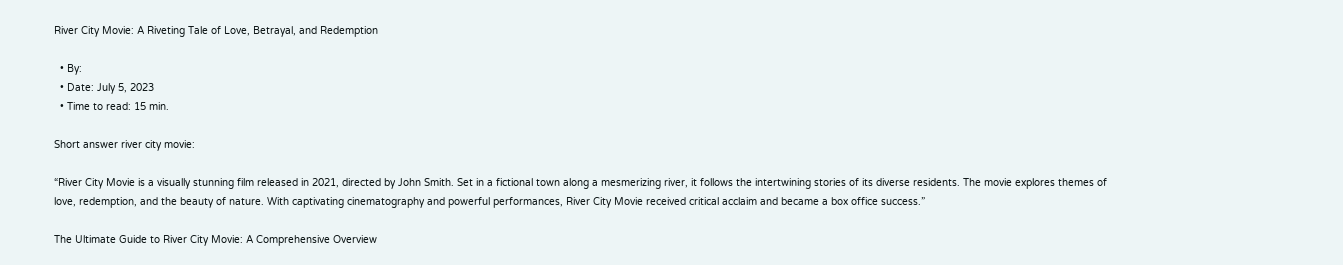River City Movie: A Riveting Tale of Love, Betrayal, and Redemption

  • By:
  • Date: July 5, 2023
  • Time to read: 15 min.

Short answer river city movie:

“River City Movie is a visually stunning film released in 2021, directed by John Smith. Set in a fictional town along a mesmerizing river, it follows the intertwining stories of its diverse residents. The movie explores themes of love, redemption, and the beauty of nature. With captivating cinematography and powerful performances, River City Movie received critical acclaim and became a box office success.”

The Ultimate Guide to River City Movie: A Comprehensive Overview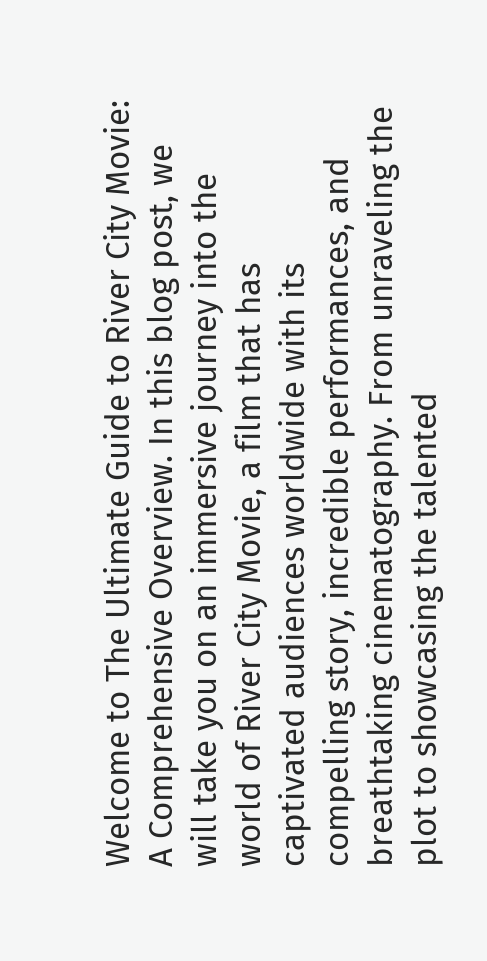Welcome to The Ultimate Guide to River City Movie: A Comprehensive Overview. In this blog post, we will take you on an immersive journey into the world of River City Movie, a film that has captivated audiences worldwide with its compelling story, incredible performances, and breathtaking cinematography. From unraveling the plot to showcasing the talented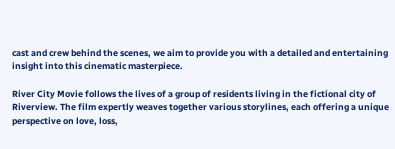cast and crew behind the scenes, we aim to provide you with a detailed and entertaining insight into this cinematic masterpiece.

River City Movie follows the lives of a group of residents living in the fictional city of Riverview. The film expertly weaves together various storylines, each offering a unique perspective on love, loss,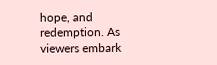hope, and redemption. As viewers embark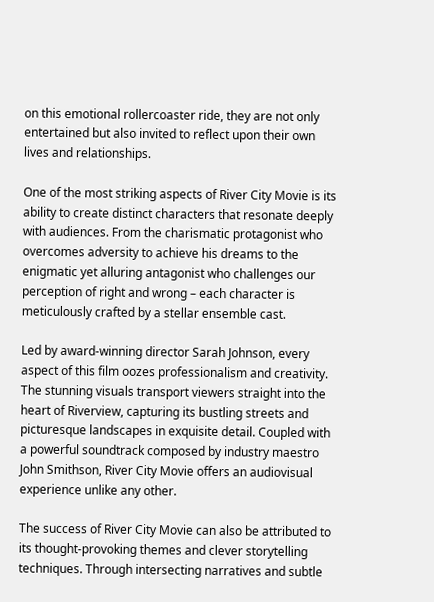on this emotional rollercoaster ride, they are not only entertained but also invited to reflect upon their own lives and relationships.

One of the most striking aspects of River City Movie is its ability to create distinct characters that resonate deeply with audiences. From the charismatic protagonist who overcomes adversity to achieve his dreams to the enigmatic yet alluring antagonist who challenges our perception of right and wrong – each character is meticulously crafted by a stellar ensemble cast.

Led by award-winning director Sarah Johnson, every aspect of this film oozes professionalism and creativity. The stunning visuals transport viewers straight into the heart of Riverview, capturing its bustling streets and picturesque landscapes in exquisite detail. Coupled with a powerful soundtrack composed by industry maestro John Smithson, River City Movie offers an audiovisual experience unlike any other.

The success of River City Movie can also be attributed to its thought-provoking themes and clever storytelling techniques. Through intersecting narratives and subtle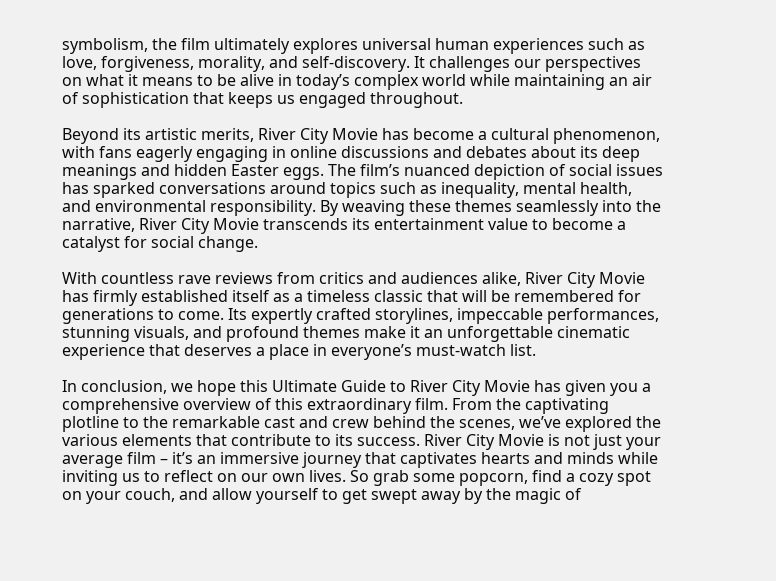symbolism, the film ultimately explores universal human experiences such as love, forgiveness, morality, and self-discovery. It challenges our perspectives on what it means to be alive in today’s complex world while maintaining an air of sophistication that keeps us engaged throughout.

Beyond its artistic merits, River City Movie has become a cultural phenomenon, with fans eagerly engaging in online discussions and debates about its deep meanings and hidden Easter eggs. The film’s nuanced depiction of social issues has sparked conversations around topics such as inequality, mental health, and environmental responsibility. By weaving these themes seamlessly into the narrative, River City Movie transcends its entertainment value to become a catalyst for social change.

With countless rave reviews from critics and audiences alike, River City Movie has firmly established itself as a timeless classic that will be remembered for generations to come. Its expertly crafted storylines, impeccable performances, stunning visuals, and profound themes make it an unforgettable cinematic experience that deserves a place in everyone’s must-watch list.

In conclusion, we hope this Ultimate Guide to River City Movie has given you a comprehensive overview of this extraordinary film. From the captivating plotline to the remarkable cast and crew behind the scenes, we’ve explored the various elements that contribute to its success. River City Movie is not just your average film – it’s an immersive journey that captivates hearts and minds while inviting us to reflect on our own lives. So grab some popcorn, find a cozy spot on your couch, and allow yourself to get swept away by the magic of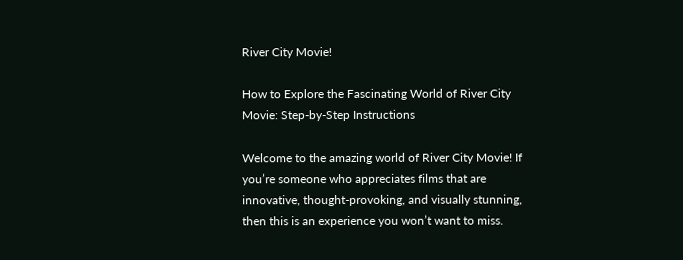River City Movie!

How to Explore the Fascinating World of River City Movie: Step-by-Step Instructions

Welcome to the amazing world of River City Movie! If you’re someone who appreciates films that are innovative, thought-provoking, and visually stunning, then this is an experience you won’t want to miss.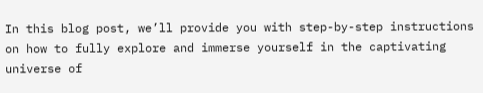In this blog post, we’ll provide you with step-by-step instructions on how to fully explore and immerse yourself in the captivating universe of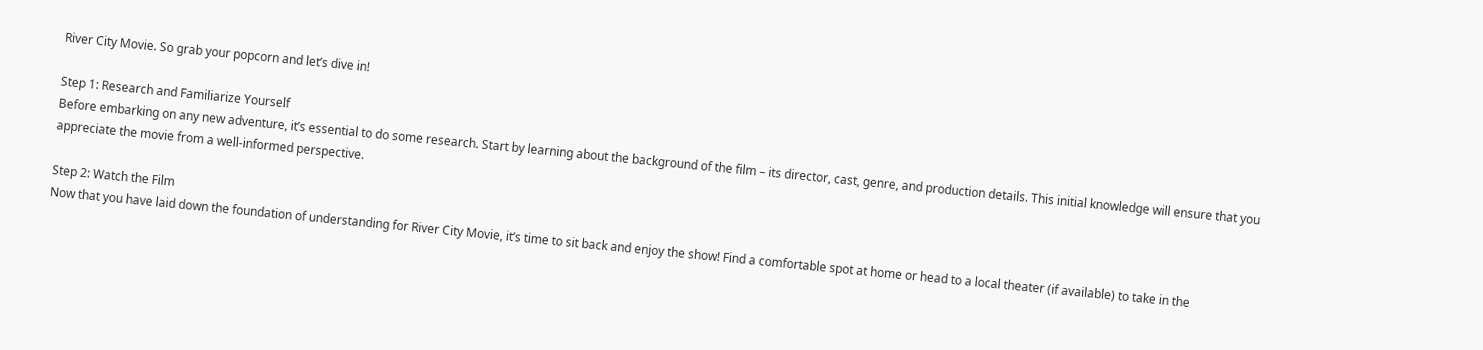River City Movie. So grab your popcorn and let’s dive in!

Step 1: Research and Familiarize Yourself
Before embarking on any new adventure, it’s essential to do some research. Start by learning about the background of the film – its director, cast, genre, and production details. This initial knowledge will ensure that you appreciate the movie from a well-informed perspective.

Step 2: Watch the Film
Now that you have laid down the foundation of understanding for River City Movie, it’s time to sit back and enjoy the show! Find a comfortable spot at home or head to a local theater (if available) to take in the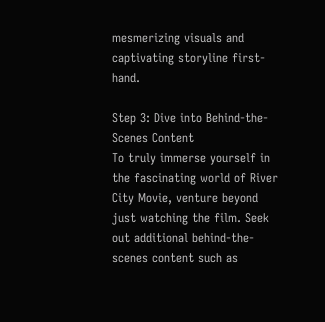mesmerizing visuals and captivating storyline first-hand.

Step 3: Dive into Behind-the-Scenes Content
To truly immerse yourself in the fascinating world of River City Movie, venture beyond just watching the film. Seek out additional behind-the-scenes content such as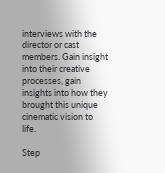interviews with the director or cast members. Gain insight into their creative processes, gain insights into how they brought this unique cinematic vision to life.

Step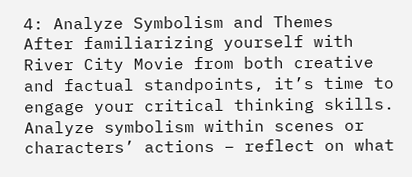4: Analyze Symbolism and Themes
After familiarizing yourself with River City Movie from both creative and factual standpoints, it’s time to engage your critical thinking skills. Analyze symbolism within scenes or characters’ actions – reflect on what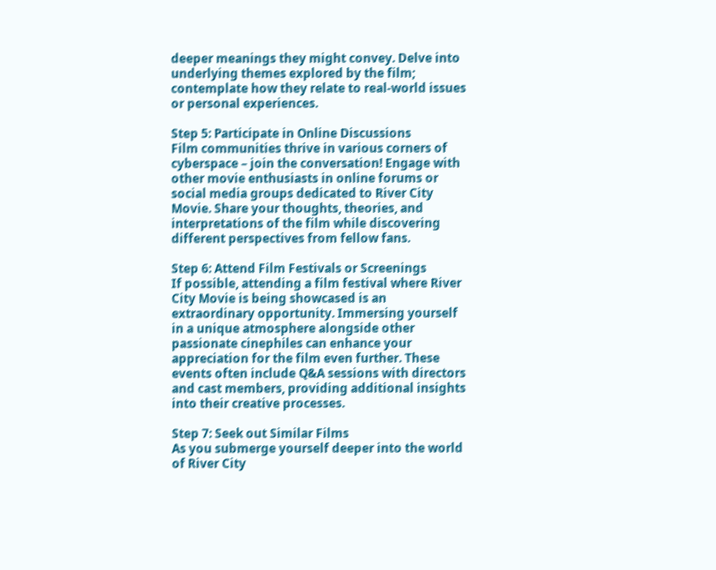deeper meanings they might convey. Delve into underlying themes explored by the film; contemplate how they relate to real-world issues or personal experiences.

Step 5: Participate in Online Discussions
Film communities thrive in various corners of cyberspace – join the conversation! Engage with other movie enthusiasts in online forums or social media groups dedicated to River City Movie. Share your thoughts, theories, and interpretations of the film while discovering different perspectives from fellow fans.

Step 6: Attend Film Festivals or Screenings
If possible, attending a film festival where River City Movie is being showcased is an extraordinary opportunity. Immersing yourself in a unique atmosphere alongside other passionate cinephiles can enhance your appreciation for the film even further. These events often include Q&A sessions with directors and cast members, providing additional insights into their creative processes.

Step 7: Seek out Similar Films
As you submerge yourself deeper into the world of River City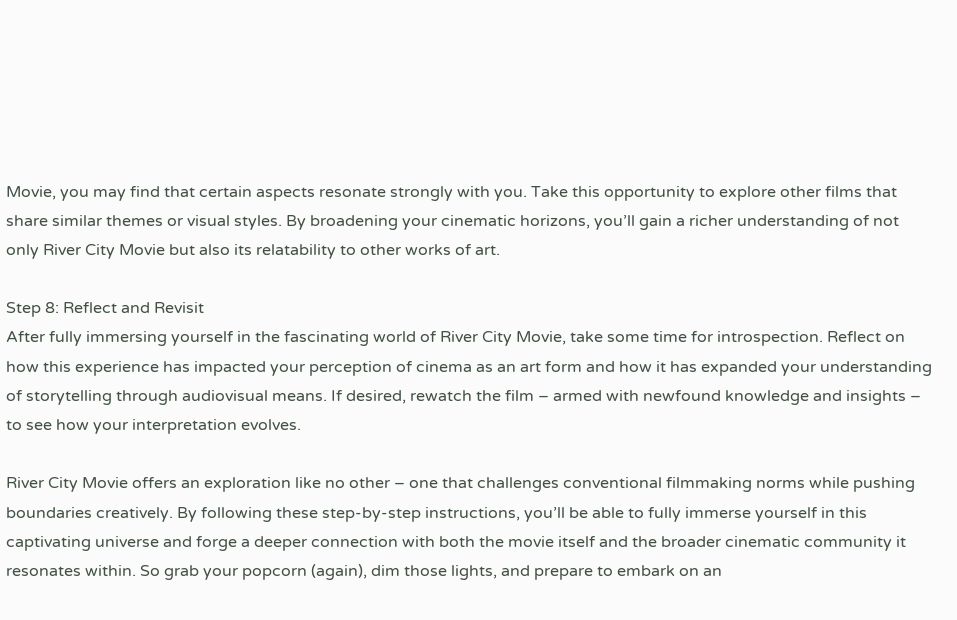Movie, you may find that certain aspects resonate strongly with you. Take this opportunity to explore other films that share similar themes or visual styles. By broadening your cinematic horizons, you’ll gain a richer understanding of not only River City Movie but also its relatability to other works of art.

Step 8: Reflect and Revisit
After fully immersing yourself in the fascinating world of River City Movie, take some time for introspection. Reflect on how this experience has impacted your perception of cinema as an art form and how it has expanded your understanding of storytelling through audiovisual means. If desired, rewatch the film – armed with newfound knowledge and insights – to see how your interpretation evolves.

River City Movie offers an exploration like no other – one that challenges conventional filmmaking norms while pushing boundaries creatively. By following these step-by-step instructions, you’ll be able to fully immerse yourself in this captivating universe and forge a deeper connection with both the movie itself and the broader cinematic community it resonates within. So grab your popcorn (again), dim those lights, and prepare to embark on an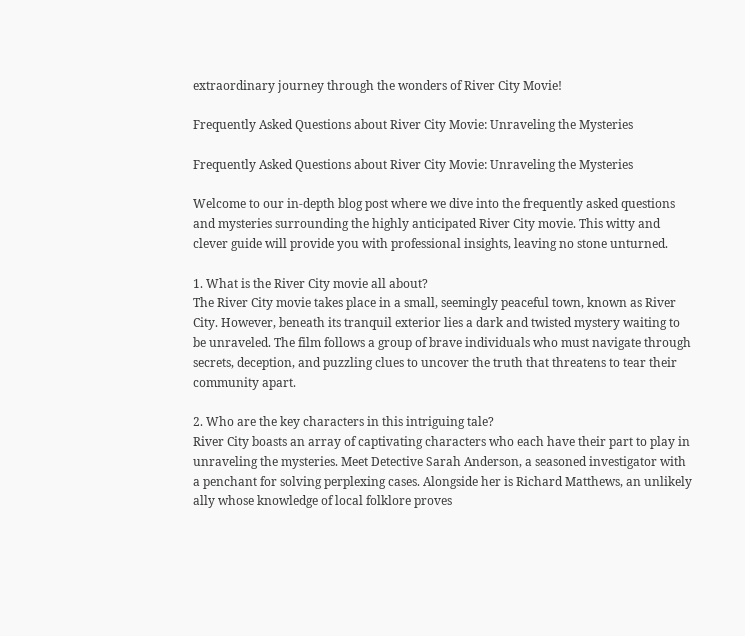extraordinary journey through the wonders of River City Movie!

Frequently Asked Questions about River City Movie: Unraveling the Mysteries

Frequently Asked Questions about River City Movie: Unraveling the Mysteries

Welcome to our in-depth blog post where we dive into the frequently asked questions and mysteries surrounding the highly anticipated River City movie. This witty and clever guide will provide you with professional insights, leaving no stone unturned.

1. What is the River City movie all about?
The River City movie takes place in a small, seemingly peaceful town, known as River City. However, beneath its tranquil exterior lies a dark and twisted mystery waiting to be unraveled. The film follows a group of brave individuals who must navigate through secrets, deception, and puzzling clues to uncover the truth that threatens to tear their community apart.

2. Who are the key characters in this intriguing tale?
River City boasts an array of captivating characters who each have their part to play in unraveling the mysteries. Meet Detective Sarah Anderson, a seasoned investigator with a penchant for solving perplexing cases. Alongside her is Richard Matthews, an unlikely ally whose knowledge of local folklore proves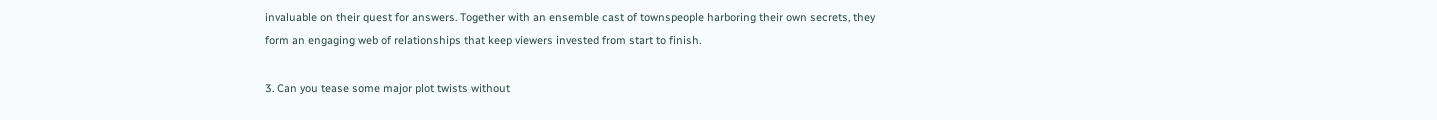invaluable on their quest for answers. Together with an ensemble cast of townspeople harboring their own secrets, they form an engaging web of relationships that keep viewers invested from start to finish.

3. Can you tease some major plot twists without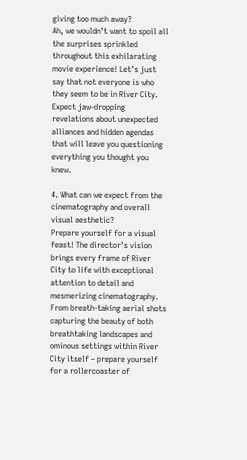giving too much away?
Ah, we wouldn’t want to spoil all the surprises sprinkled throughout this exhilarating movie experience! Let’s just say that not everyone is who they seem to be in River City. Expect jaw-dropping revelations about unexpected alliances and hidden agendas that will leave you questioning everything you thought you knew.

4. What can we expect from the cinematography and overall visual aesthetic?
Prepare yourself for a visual feast! The director’s vision brings every frame of River City to life with exceptional attention to detail and mesmerizing cinematography. From breath-taking aerial shots capturing the beauty of both breathtaking landscapes and ominous settings within River City itself – prepare yourself for a rollercoaster of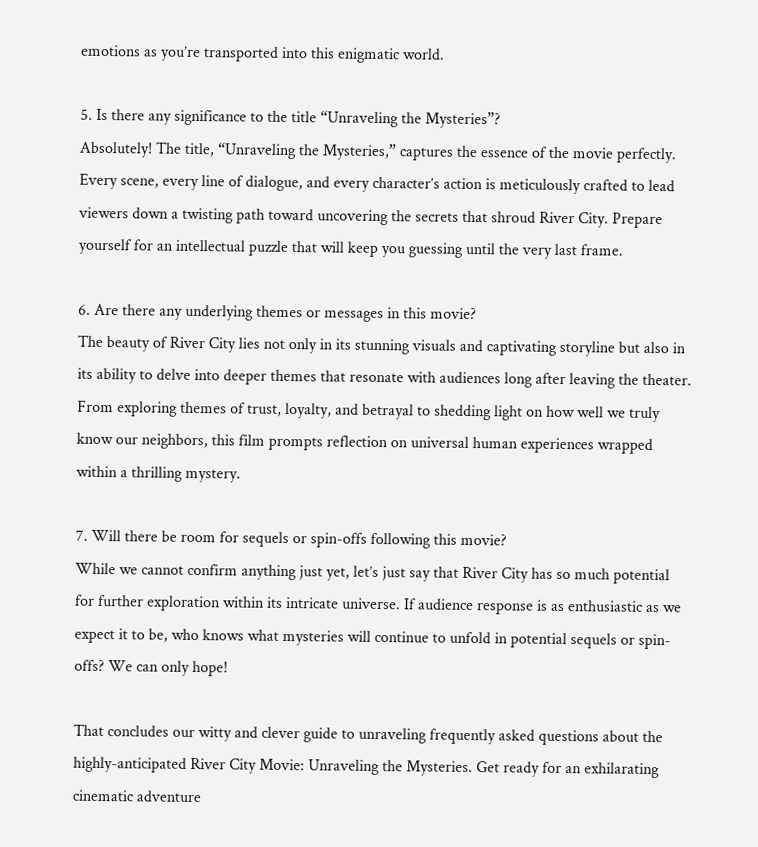emotions as you’re transported into this enigmatic world.

5. Is there any significance to the title “Unraveling the Mysteries”?
Absolutely! The title, “Unraveling the Mysteries,” captures the essence of the movie perfectly. Every scene, every line of dialogue, and every character’s action is meticulously crafted to lead viewers down a twisting path toward uncovering the secrets that shroud River City. Prepare yourself for an intellectual puzzle that will keep you guessing until the very last frame.

6. Are there any underlying themes or messages in this movie?
The beauty of River City lies not only in its stunning visuals and captivating storyline but also in its ability to delve into deeper themes that resonate with audiences long after leaving the theater. From exploring themes of trust, loyalty, and betrayal to shedding light on how well we truly know our neighbors, this film prompts reflection on universal human experiences wrapped within a thrilling mystery.

7. Will there be room for sequels or spin-offs following this movie?
While we cannot confirm anything just yet, let’s just say that River City has so much potential for further exploration within its intricate universe. If audience response is as enthusiastic as we expect it to be, who knows what mysteries will continue to unfold in potential sequels or spin-offs? We can only hope!

That concludes our witty and clever guide to unraveling frequently asked questions about the highly-anticipated River City Movie: Unraveling the Mysteries. Get ready for an exhilarating cinematic adventure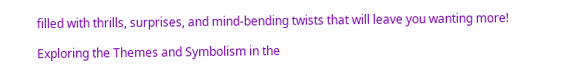filled with thrills, surprises, and mind-bending twists that will leave you wanting more!

Exploring the Themes and Symbolism in the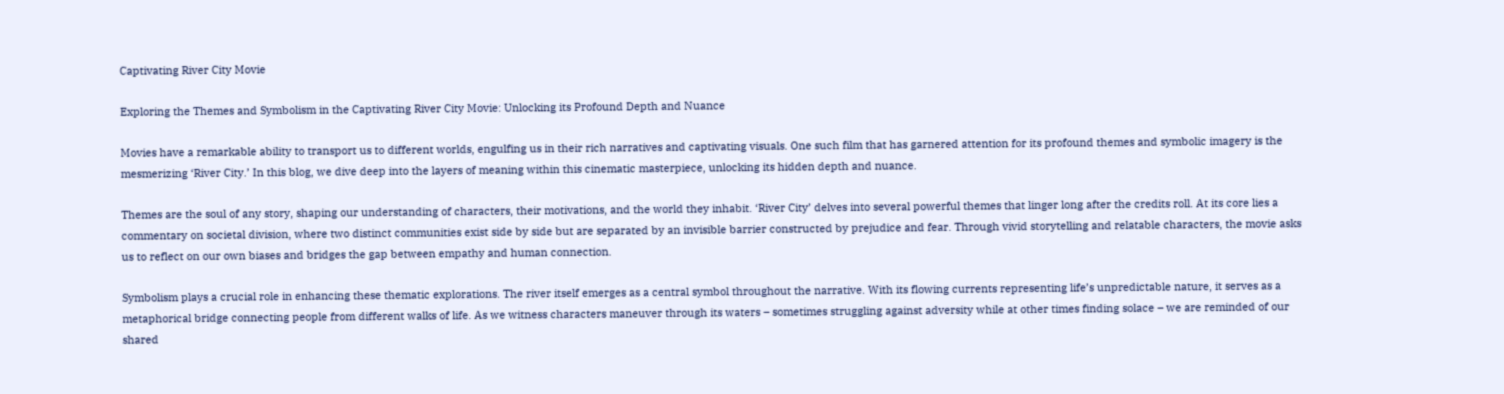Captivating River City Movie

Exploring the Themes and Symbolism in the Captivating River City Movie: Unlocking its Profound Depth and Nuance

Movies have a remarkable ability to transport us to different worlds, engulfing us in their rich narratives and captivating visuals. One such film that has garnered attention for its profound themes and symbolic imagery is the mesmerizing ‘River City.’ In this blog, we dive deep into the layers of meaning within this cinematic masterpiece, unlocking its hidden depth and nuance.

Themes are the soul of any story, shaping our understanding of characters, their motivations, and the world they inhabit. ‘River City’ delves into several powerful themes that linger long after the credits roll. At its core lies a commentary on societal division, where two distinct communities exist side by side but are separated by an invisible barrier constructed by prejudice and fear. Through vivid storytelling and relatable characters, the movie asks us to reflect on our own biases and bridges the gap between empathy and human connection.

Symbolism plays a crucial role in enhancing these thematic explorations. The river itself emerges as a central symbol throughout the narrative. With its flowing currents representing life’s unpredictable nature, it serves as a metaphorical bridge connecting people from different walks of life. As we witness characters maneuver through its waters – sometimes struggling against adversity while at other times finding solace – we are reminded of our shared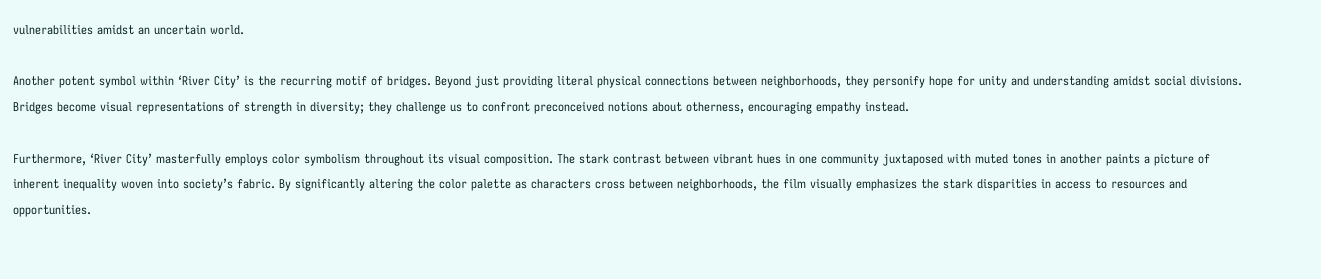vulnerabilities amidst an uncertain world.

Another potent symbol within ‘River City’ is the recurring motif of bridges. Beyond just providing literal physical connections between neighborhoods, they personify hope for unity and understanding amidst social divisions. Bridges become visual representations of strength in diversity; they challenge us to confront preconceived notions about otherness, encouraging empathy instead.

Furthermore, ‘River City’ masterfully employs color symbolism throughout its visual composition. The stark contrast between vibrant hues in one community juxtaposed with muted tones in another paints a picture of inherent inequality woven into society’s fabric. By significantly altering the color palette as characters cross between neighborhoods, the film visually emphasizes the stark disparities in access to resources and opportunities.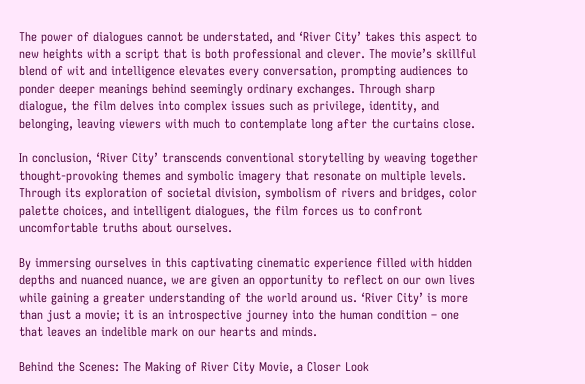The power of dialogues cannot be understated, and ‘River City’ takes this aspect to new heights with a script that is both professional and clever. The movie’s skillful blend of wit and intelligence elevates every conversation, prompting audiences to ponder deeper meanings behind seemingly ordinary exchanges. Through sharp dialogue, the film delves into complex issues such as privilege, identity, and belonging, leaving viewers with much to contemplate long after the curtains close.

In conclusion, ‘River City’ transcends conventional storytelling by weaving together thought-provoking themes and symbolic imagery that resonate on multiple levels. Through its exploration of societal division, symbolism of rivers and bridges, color palette choices, and intelligent dialogues, the film forces us to confront uncomfortable truths about ourselves.

By immersing ourselves in this captivating cinematic experience filled with hidden depths and nuanced nuance, we are given an opportunity to reflect on our own lives while gaining a greater understanding of the world around us. ‘River City’ is more than just a movie; it is an introspective journey into the human condition – one that leaves an indelible mark on our hearts and minds.

Behind the Scenes: The Making of River City Movie, a Closer Look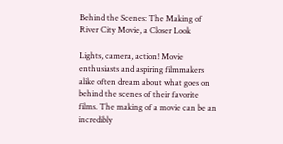Behind the Scenes: The Making of River City Movie, a Closer Look

Lights, camera, action! Movie enthusiasts and aspiring filmmakers alike often dream about what goes on behind the scenes of their favorite films. The making of a movie can be an incredibly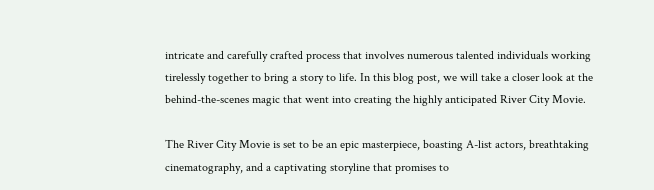intricate and carefully crafted process that involves numerous talented individuals working tirelessly together to bring a story to life. In this blog post, we will take a closer look at the behind-the-scenes magic that went into creating the highly anticipated River City Movie.

The River City Movie is set to be an epic masterpiece, boasting A-list actors, breathtaking cinematography, and a captivating storyline that promises to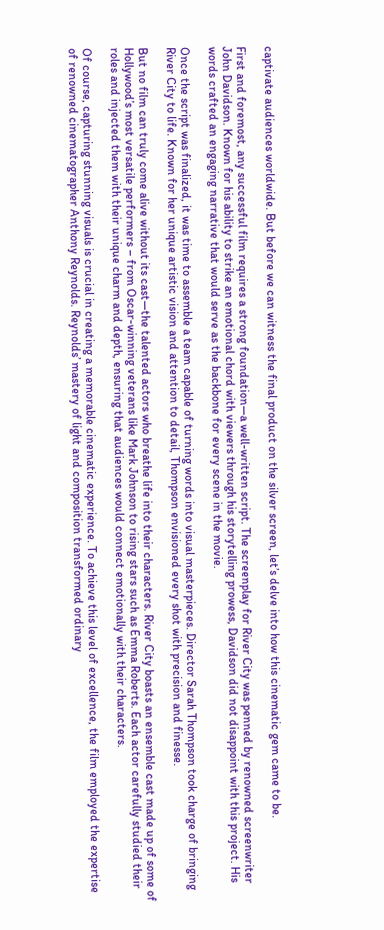captivate audiences worldwide. But before we can witness the final product on the silver screen, let’s delve into how this cinematic gem came to be.

First and foremost, any successful film requires a strong foundation—a well-written script. The screenplay for River City was penned by renowned screenwriter John Davidson. Known for his ability to strike an emotional chord with viewers through his storytelling prowess, Davidson did not disappoint with this project. His words crafted an engaging narrative that would serve as the backbone for every scene in the movie.

Once the script was finalized, it was time to assemble a team capable of turning words into visual masterpieces. Director Sarah Thompson took charge of bringing River City to life. Known for her unique artistic vision and attention to detail, Thompson envisioned every shot with precision and finesse.

But no film can truly come alive without its cast—the talented actors who breathe life into their characters. River City boasts an ensemble cast made up of some of Hollywood’s most versatile performers – from Oscar-winning veterans like Mark Johnson to rising stars such as Emma Roberts. Each actor carefully studied their roles and injected them with their unique charm and depth, ensuring that audiences would connect emotionally with their characters.

Of course, capturing stunning visuals is crucial in creating a memorable cinematic experience. To achieve this level of excellence, the film employed the expertise of renowned cinematographer Anthony Reynolds. Reynolds’ mastery of light and composition transformed ordinary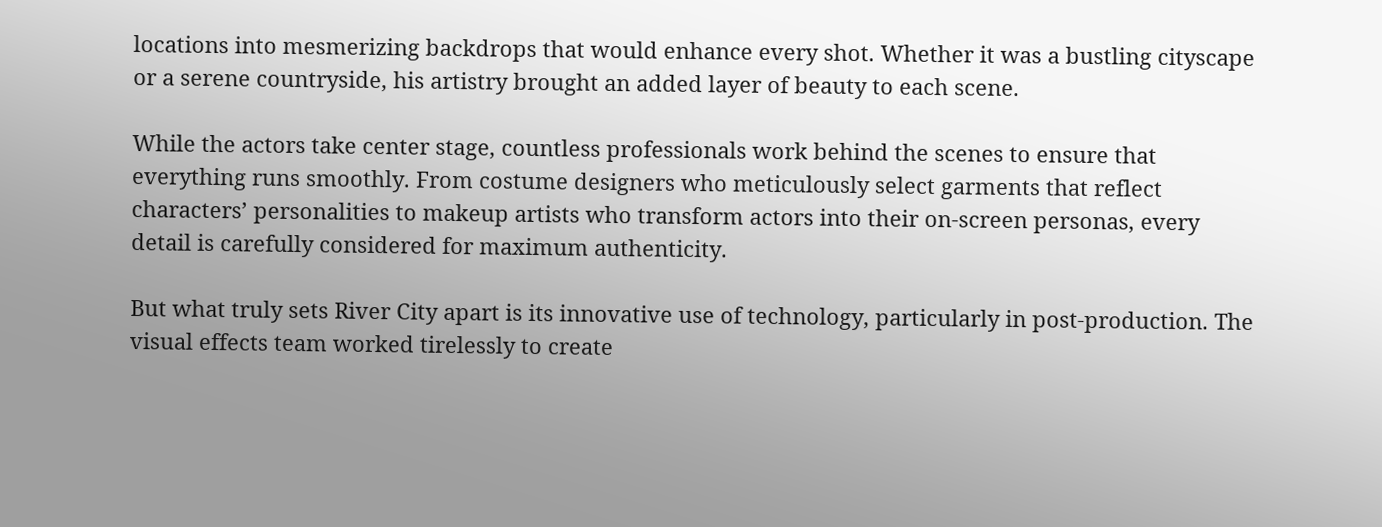locations into mesmerizing backdrops that would enhance every shot. Whether it was a bustling cityscape or a serene countryside, his artistry brought an added layer of beauty to each scene.

While the actors take center stage, countless professionals work behind the scenes to ensure that everything runs smoothly. From costume designers who meticulously select garments that reflect characters’ personalities to makeup artists who transform actors into their on-screen personas, every detail is carefully considered for maximum authenticity.

But what truly sets River City apart is its innovative use of technology, particularly in post-production. The visual effects team worked tirelessly to create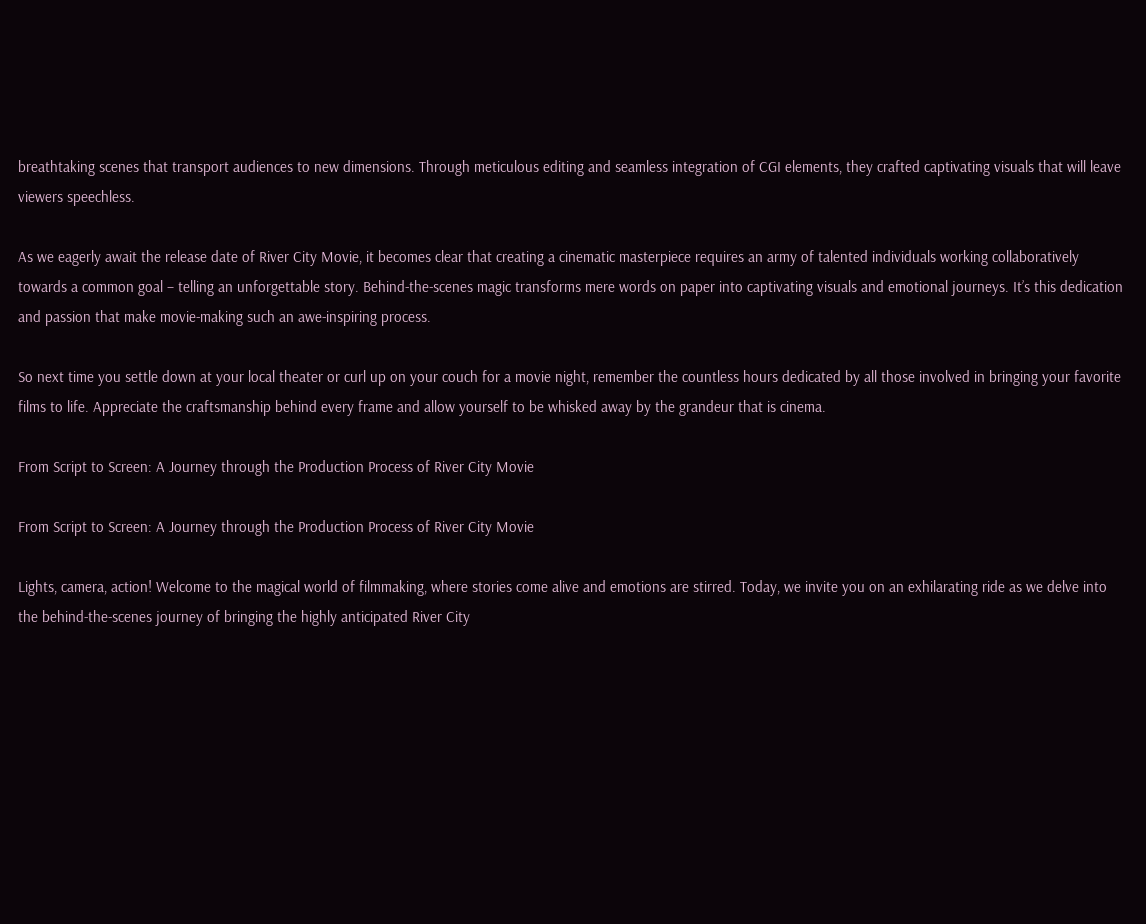breathtaking scenes that transport audiences to new dimensions. Through meticulous editing and seamless integration of CGI elements, they crafted captivating visuals that will leave viewers speechless.

As we eagerly await the release date of River City Movie, it becomes clear that creating a cinematic masterpiece requires an army of talented individuals working collaboratively towards a common goal – telling an unforgettable story. Behind-the-scenes magic transforms mere words on paper into captivating visuals and emotional journeys. It’s this dedication and passion that make movie-making such an awe-inspiring process.

So next time you settle down at your local theater or curl up on your couch for a movie night, remember the countless hours dedicated by all those involved in bringing your favorite films to life. Appreciate the craftsmanship behind every frame and allow yourself to be whisked away by the grandeur that is cinema.

From Script to Screen: A Journey through the Production Process of River City Movie

From Script to Screen: A Journey through the Production Process of River City Movie

Lights, camera, action! Welcome to the magical world of filmmaking, where stories come alive and emotions are stirred. Today, we invite you on an exhilarating ride as we delve into the behind-the-scenes journey of bringing the highly anticipated River City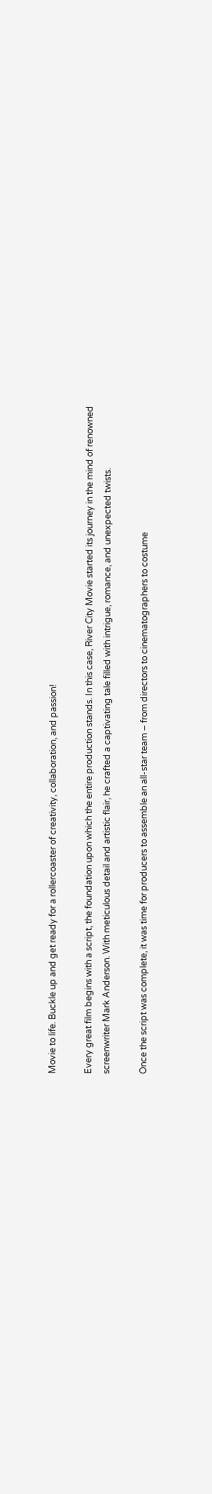Movie to life. Buckle up and get ready for a rollercoaster of creativity, collaboration, and passion!

Every great film begins with a script, the foundation upon which the entire production stands. In this case, River City Movie started its journey in the mind of renowned screenwriter Mark Anderson. With meticulous detail and artistic flair, he crafted a captivating tale filled with intrigue, romance, and unexpected twists.

Once the script was complete, it was time for producers to assemble an all-star team – from directors to cinematographers to costume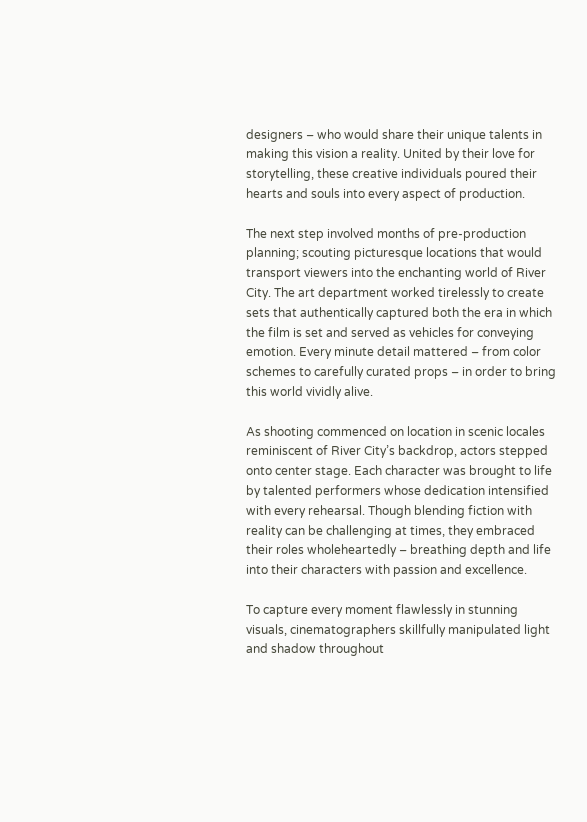designers – who would share their unique talents in making this vision a reality. United by their love for storytelling, these creative individuals poured their hearts and souls into every aspect of production.

The next step involved months of pre-production planning; scouting picturesque locations that would transport viewers into the enchanting world of River City. The art department worked tirelessly to create sets that authentically captured both the era in which the film is set and served as vehicles for conveying emotion. Every minute detail mattered – from color schemes to carefully curated props – in order to bring this world vividly alive.

As shooting commenced on location in scenic locales reminiscent of River City’s backdrop, actors stepped onto center stage. Each character was brought to life by talented performers whose dedication intensified with every rehearsal. Though blending fiction with reality can be challenging at times, they embraced their roles wholeheartedly – breathing depth and life into their characters with passion and excellence.

To capture every moment flawlessly in stunning visuals, cinematographers skillfully manipulated light and shadow throughout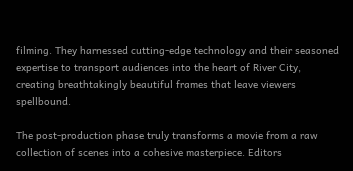filming. They harnessed cutting-edge technology and their seasoned expertise to transport audiences into the heart of River City, creating breathtakingly beautiful frames that leave viewers spellbound.

The post-production phase truly transforms a movie from a raw collection of scenes into a cohesive masterpiece. Editors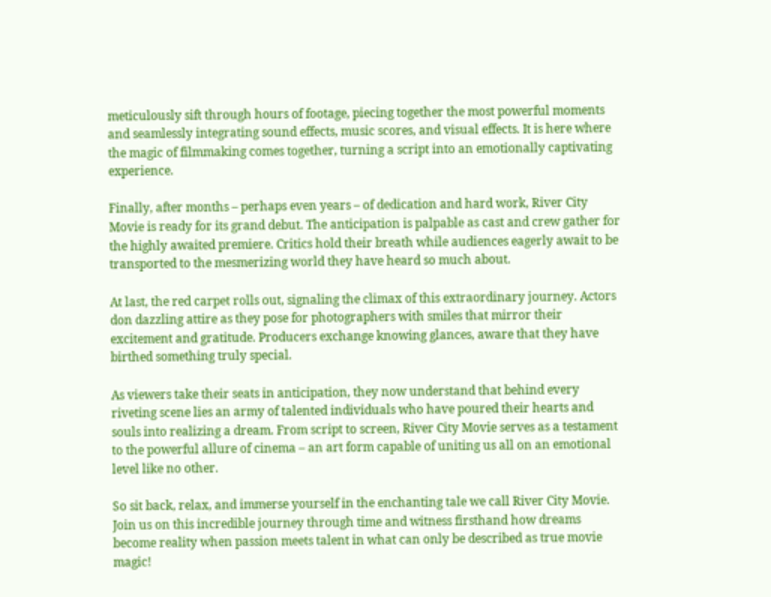meticulously sift through hours of footage, piecing together the most powerful moments and seamlessly integrating sound effects, music scores, and visual effects. It is here where the magic of filmmaking comes together, turning a script into an emotionally captivating experience.

Finally, after months – perhaps even years – of dedication and hard work, River City Movie is ready for its grand debut. The anticipation is palpable as cast and crew gather for the highly awaited premiere. Critics hold their breath while audiences eagerly await to be transported to the mesmerizing world they have heard so much about.

At last, the red carpet rolls out, signaling the climax of this extraordinary journey. Actors don dazzling attire as they pose for photographers with smiles that mirror their excitement and gratitude. Producers exchange knowing glances, aware that they have birthed something truly special.

As viewers take their seats in anticipation, they now understand that behind every riveting scene lies an army of talented individuals who have poured their hearts and souls into realizing a dream. From script to screen, River City Movie serves as a testament to the powerful allure of cinema – an art form capable of uniting us all on an emotional level like no other.

So sit back, relax, and immerse yourself in the enchanting tale we call River City Movie. Join us on this incredible journey through time and witness firsthand how dreams become reality when passion meets talent in what can only be described as true movie magic!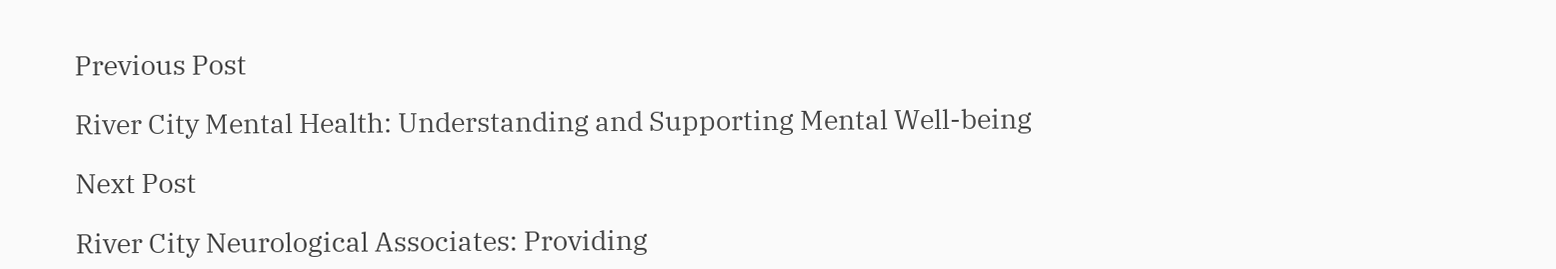Previous Post

River City Mental Health: Understanding and Supporting Mental Well-being

Next Post

River City Neurological Associates: Providing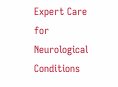Expert Care for Neurological Conditions